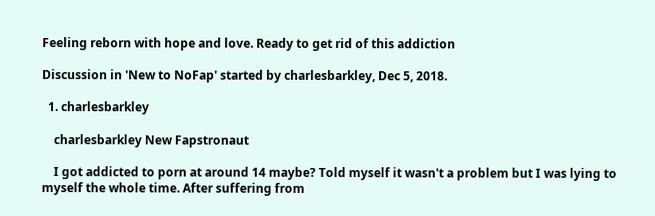Feeling reborn with hope and love. Ready to get rid of this addiction

Discussion in 'New to NoFap' started by charlesbarkley, Dec 5, 2018.

  1. charlesbarkley

    charlesbarkley New Fapstronaut

    I got addicted to porn at around 14 maybe? Told myself it wasn't a problem but I was lying to myself the whole time. After suffering from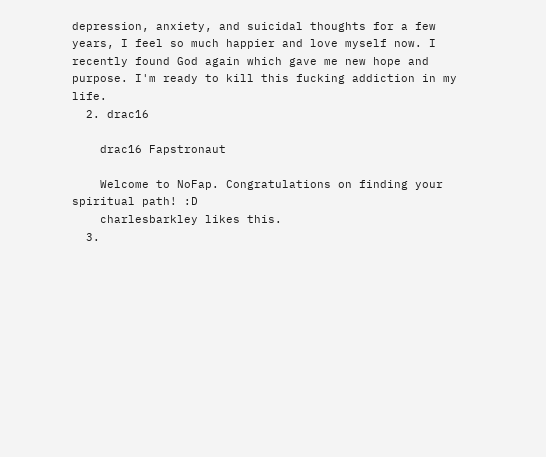depression, anxiety, and suicidal thoughts for a few years, I feel so much happier and love myself now. I recently found God again which gave me new hope and purpose. I'm ready to kill this fucking addiction in my life.
  2. drac16

    drac16 Fapstronaut

    Welcome to NoFap. Congratulations on finding your spiritual path! :D
    charlesbarkley likes this.
  3.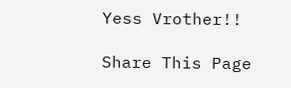Yess Vrother!!

Share This Page